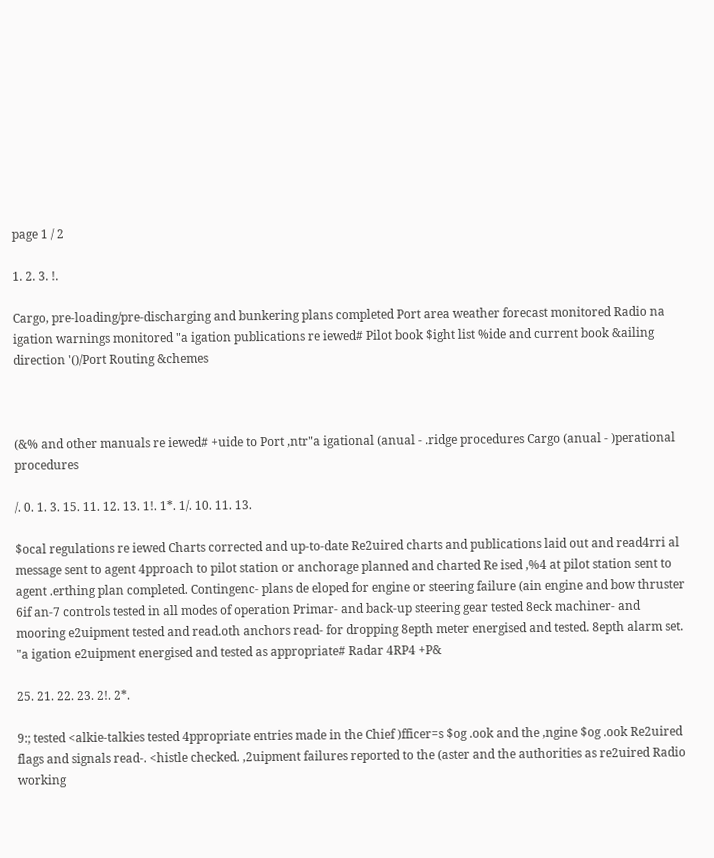page 1 / 2

1. 2. 3. !.

Cargo, pre-loading/pre-discharging and bunkering plans completed Port area weather forecast monitored Radio na igation warnings monitored "a igation publications re iewed# Pilot book $ight list %ide and current book &ailing direction '()/Port Routing &chemes



(&% and other manuals re iewed# +uide to Port ,ntr"a igational (anual - .ridge procedures Cargo (anual - )perational procedures

/. 0. 1. 3. 15. 11. 12. 13. 1!. 1*. 1/. 10. 11. 13.

$ocal regulations re iewed Charts corrected and up-to-date Re2uired charts and publications laid out and read4rri al message sent to agent 4pproach to pilot station or anchorage planned and charted Re ised ,%4 at pilot station sent to agent .erthing plan completed. Contingenc- plans de eloped for engine or steering failure (ain engine and bow thruster 6if an-7 controls tested in all modes of operation Primar- and back-up steering gear tested 8eck machiner- and mooring e2uipment tested and read.oth anchors read- for dropping 8epth meter energised and tested. 8epth alarm set. "a igation e2uipment energised and tested as appropriate# Radar 4RP4 +P&

25. 21. 22. 23. 2!. 2*.

9:; tested <alkie-talkies tested 4ppropriate entries made in the Chief )fficer=s $og .ook and the ,ngine $og .ook Re2uired flags and signals read-. <histle checked. ,2uipment failures reported to the (aster and the authorities as re2uired Radio working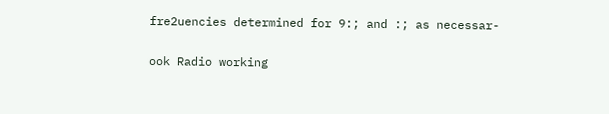fre2uencies determined for 9:; and :; as necessar-

ook Radio working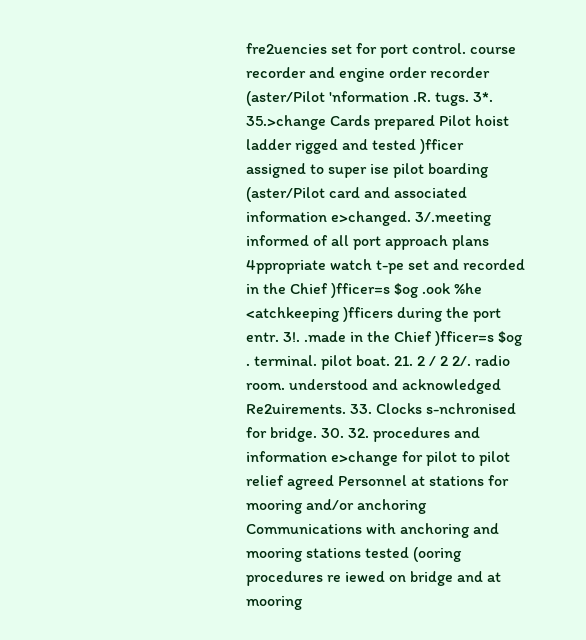fre2uencies set for port control. course recorder and engine order recorder (aster/Pilot 'nformation .R. tugs. 3*. 35.>change Cards prepared Pilot hoist ladder rigged and tested )fficer assigned to super ise pilot boarding (aster/Pilot card and associated information e>changed. 3/.meeting informed of all port approach plans 4ppropriate watch t-pe set and recorded in the Chief )fficer=s $og .ook %he <atchkeeping )fficers during the port entr. 3!. .made in the Chief )fficer=s $og . terminal. pilot boat. 21. 2 / 2 2/. radio room. understood and acknowledged Re2uirements. 33. Clocks s-nchronised for bridge. 30. 32. procedures and information e>change for pilot to pilot relief agreed Personnel at stations for mooring and/or anchoring Communications with anchoring and mooring stations tested (ooring procedures re iewed on bridge and at mooring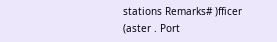stations Remarks# )fficer (aster . Port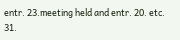entr. 23.meeting held and entr. 20. etc. 31.